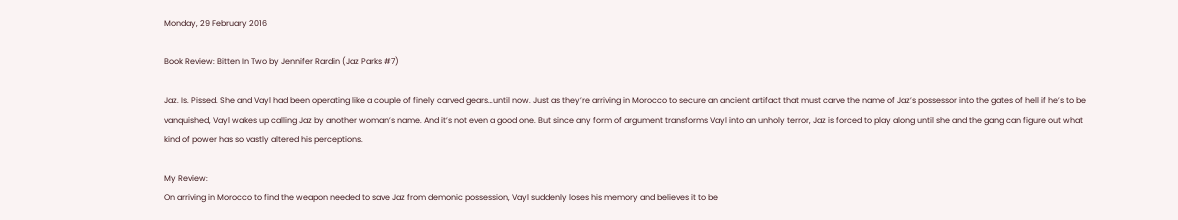Monday, 29 February 2016

Book Review: Bitten In Two by Jennifer Rardin (Jaz Parks #7)

Jaz. Is. Pissed. She and Vayl had been operating like a couple of finely carved gears…until now. Just as they’re arriving in Morocco to secure an ancient artifact that must carve the name of Jaz’s possessor into the gates of hell if he’s to be vanquished, Vayl wakes up calling Jaz by another woman’s name. And it’s not even a good one. But since any form of argument transforms Vayl into an unholy terror, Jaz is forced to play along until she and the gang can figure out what kind of power has so vastly altered his perceptions.

My Review:
On arriving in Morocco to find the weapon needed to save Jaz from demonic possession, Vayl suddenly loses his memory and believes it to be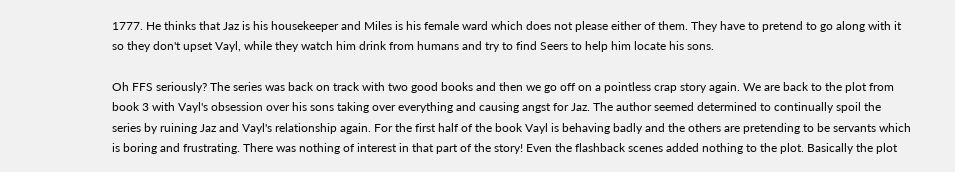1777. He thinks that Jaz is his housekeeper and Miles is his female ward which does not please either of them. They have to pretend to go along with it so they don't upset Vayl, while they watch him drink from humans and try to find Seers to help him locate his sons.

Oh FFS seriously? The series was back on track with two good books and then we go off on a pointless crap story again. We are back to the plot from book 3 with Vayl's obsession over his sons taking over everything and causing angst for Jaz. The author seemed determined to continually spoil the series by ruining Jaz and Vayl's relationship again. For the first half of the book Vayl is behaving badly and the others are pretending to be servants which is boring and frustrating. There was nothing of interest in that part of the story! Even the flashback scenes added nothing to the plot. Basically the plot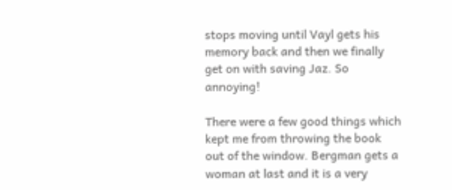stops moving until Vayl gets his memory back and then we finally get on with saving Jaz. So annoying!

There were a few good things which kept me from throwing the book out of the window. Bergman gets a woman at last and it is a very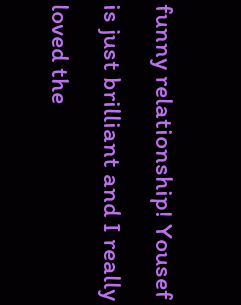funny relationship! Yousef is just brilliant and I really loved the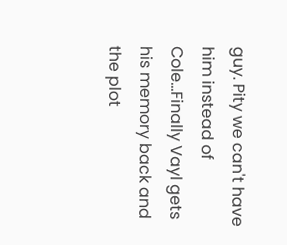guy. Pity we can't have him instead of Cole...Finally Vayl gets his memory back and the plot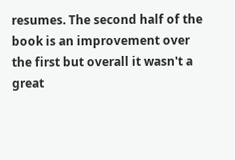resumes. The second half of the book is an improvement over the first but overall it wasn't a great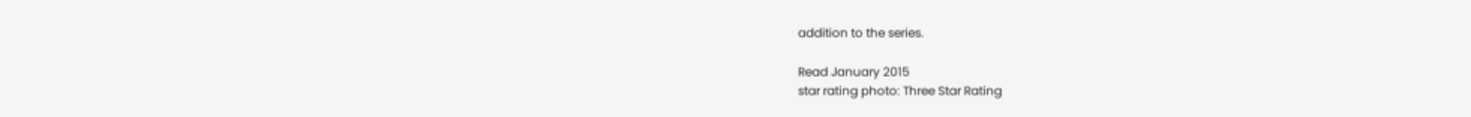addition to the series.

Read January 2015
star rating photo: Three Star Rating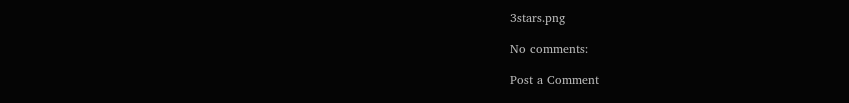3stars.png

No comments:

Post a Comment